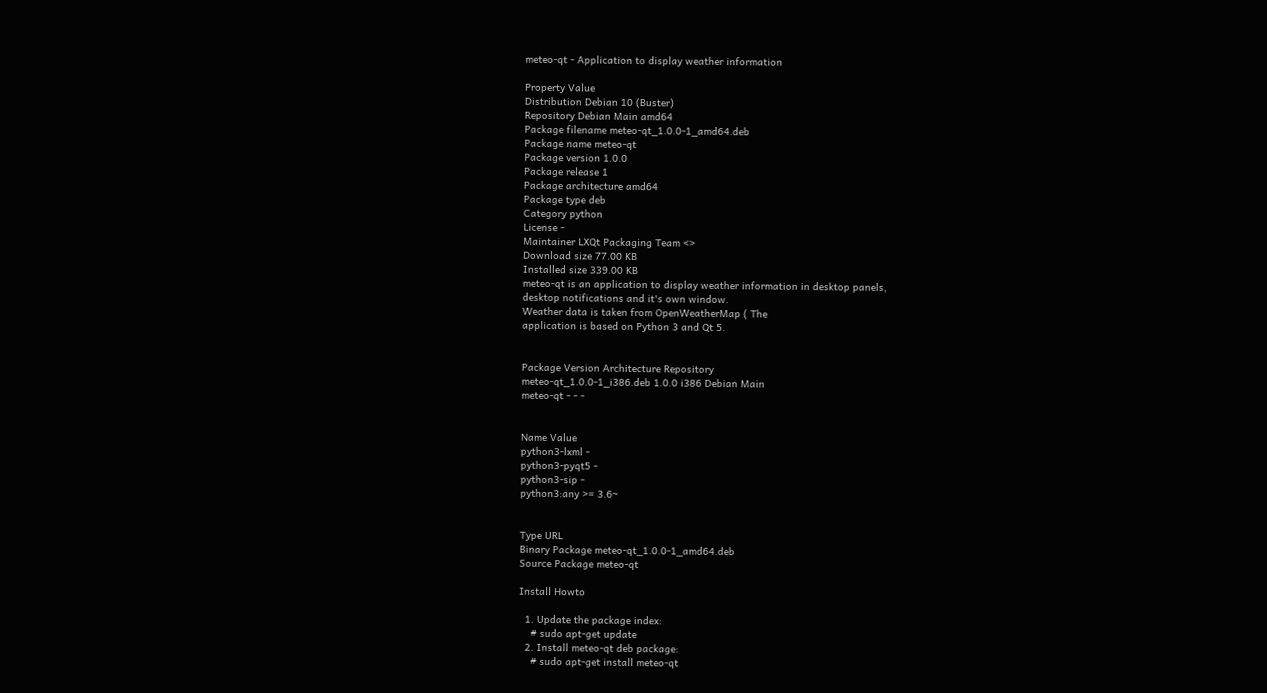meteo-qt - Application to display weather information

Property Value
Distribution Debian 10 (Buster)
Repository Debian Main amd64
Package filename meteo-qt_1.0.0-1_amd64.deb
Package name meteo-qt
Package version 1.0.0
Package release 1
Package architecture amd64
Package type deb
Category python
License -
Maintainer LXQt Packaging Team <>
Download size 77.00 KB
Installed size 339.00 KB
meteo-qt is an application to display weather information in desktop panels,
desktop notifications and it's own window.
Weather data is taken from OpenWeatherMap ( The
application is based on Python 3 and Qt 5.


Package Version Architecture Repository
meteo-qt_1.0.0-1_i386.deb 1.0.0 i386 Debian Main
meteo-qt - - -


Name Value
python3-lxml -
python3-pyqt5 -
python3-sip -
python3:any >= 3.6~


Type URL
Binary Package meteo-qt_1.0.0-1_amd64.deb
Source Package meteo-qt

Install Howto

  1. Update the package index:
    # sudo apt-get update
  2. Install meteo-qt deb package:
    # sudo apt-get install meteo-qt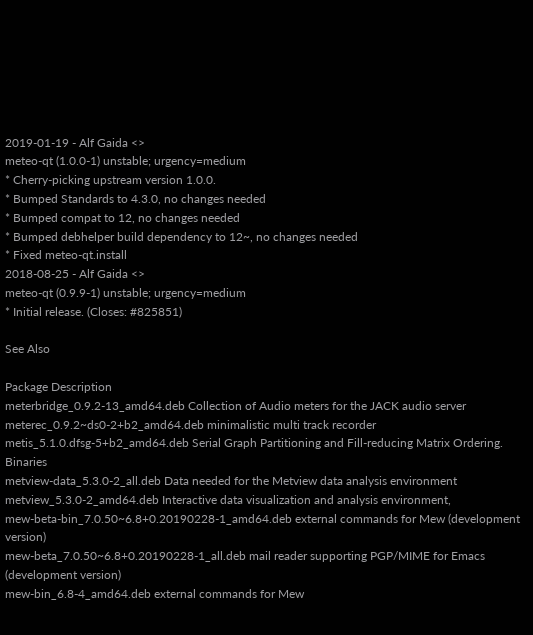2019-01-19 - Alf Gaida <>
meteo-qt (1.0.0-1) unstable; urgency=medium
* Cherry-picking upstream version 1.0.0.
* Bumped Standards to 4.3.0, no changes needed
* Bumped compat to 12, no changes needed
* Bumped debhelper build dependency to 12~, no changes needed
* Fixed meteo-qt.install
2018-08-25 - Alf Gaida <>
meteo-qt (0.9.9-1) unstable; urgency=medium
* Initial release. (Closes: #825851)

See Also

Package Description
meterbridge_0.9.2-13_amd64.deb Collection of Audio meters for the JACK audio server
meterec_0.9.2~ds0-2+b2_amd64.deb minimalistic multi track recorder
metis_5.1.0.dfsg-5+b2_amd64.deb Serial Graph Partitioning and Fill-reducing Matrix Ordering. Binaries
metview-data_5.3.0-2_all.deb Data needed for the Metview data analysis environment
metview_5.3.0-2_amd64.deb Interactive data visualization and analysis environment,
mew-beta-bin_7.0.50~6.8+0.20190228-1_amd64.deb external commands for Mew (development version)
mew-beta_7.0.50~6.8+0.20190228-1_all.deb mail reader supporting PGP/MIME for Emacs (development version)
mew-bin_6.8-4_amd64.deb external commands for Mew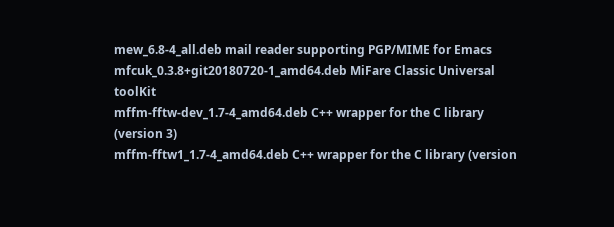mew_6.8-4_all.deb mail reader supporting PGP/MIME for Emacs
mfcuk_0.3.8+git20180720-1_amd64.deb MiFare Classic Universal toolKit
mffm-fftw-dev_1.7-4_amd64.deb C++ wrapper for the C library (version 3)
mffm-fftw1_1.7-4_amd64.deb C++ wrapper for the C library (version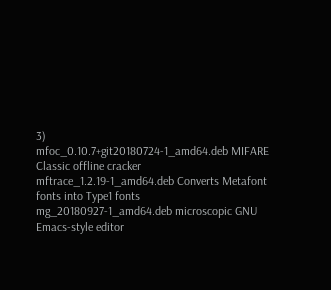3)
mfoc_0.10.7+git20180724-1_amd64.deb MIFARE Classic offline cracker
mftrace_1.2.19-1_amd64.deb Converts Metafont fonts into Type1 fonts
mg_20180927-1_amd64.deb microscopic GNU Emacs-style editor